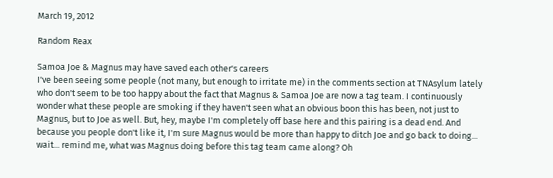March 19, 2012

Random Reax

Samoa Joe & Magnus may have saved each other's careers
I've been seeing some people (not many, but enough to irritate me) in the comments section at TNAsylum lately who don't seem to be too happy about the fact that Magnus & Samoa Joe are now a tag team. I continuously wonder what these people are smoking if they haven't seen what an obvious boon this has been, not just to Magnus, but to Joe as well. But, hey, maybe I'm completely off base here and this pairing is a dead end. And because you people don't like it, I'm sure Magnus would be more than happy to ditch Joe and go back to doing... wait... remind me, what was Magnus doing before this tag team came along? Oh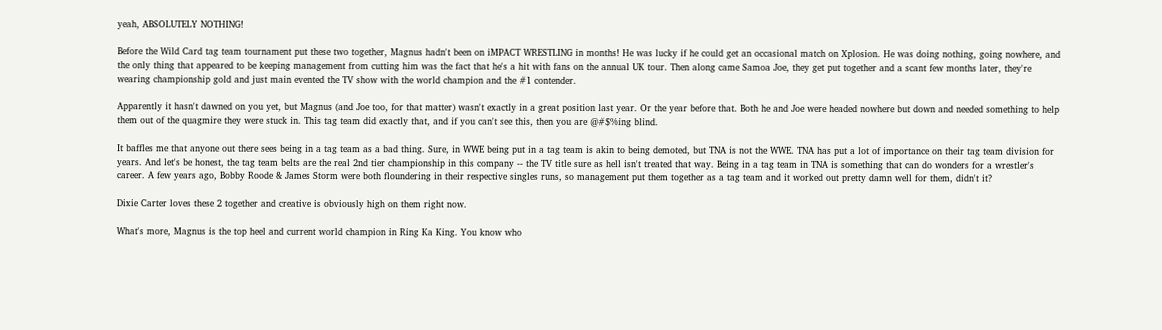yeah, ABSOLUTELY NOTHING!

Before the Wild Card tag team tournament put these two together, Magnus hadn't been on iMPACT WRESTLING in months! He was lucky if he could get an occasional match on Xplosion. He was doing nothing, going nowhere, and the only thing that appeared to be keeping management from cutting him was the fact that he's a hit with fans on the annual UK tour. Then along came Samoa Joe, they get put together and a scant few months later, they're wearing championship gold and just main evented the TV show with the world champion and the #1 contender.

Apparently it hasn't dawned on you yet, but Magnus (and Joe too, for that matter) wasn't exactly in a great position last year. Or the year before that. Both he and Joe were headed nowhere but down and needed something to help them out of the quagmire they were stuck in. This tag team did exactly that, and if you can't see this, then you are @#$%ing blind.

It baffles me that anyone out there sees being in a tag team as a bad thing. Sure, in WWE being put in a tag team is akin to being demoted, but TNA is not the WWE. TNA has put a lot of importance on their tag team division for years. And let's be honest, the tag team belts are the real 2nd tier championship in this company -- the TV title sure as hell isn't treated that way. Being in a tag team in TNA is something that can do wonders for a wrestler's career. A few years ago, Bobby Roode & James Storm were both floundering in their respective singles runs, so management put them together as a tag team and it worked out pretty damn well for them, didn't it?

Dixie Carter loves these 2 together and creative is obviously high on them right now.

What's more, Magnus is the top heel and current world champion in Ring Ka King. You know who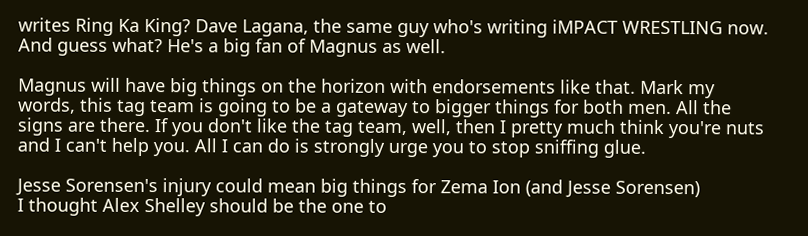writes Ring Ka King? Dave Lagana, the same guy who's writing iMPACT WRESTLING now. And guess what? He's a big fan of Magnus as well.

Magnus will have big things on the horizon with endorsements like that. Mark my words, this tag team is going to be a gateway to bigger things for both men. All the signs are there. If you don't like the tag team, well, then I pretty much think you're nuts and I can't help you. All I can do is strongly urge you to stop sniffing glue.

Jesse Sorensen's injury could mean big things for Zema Ion (and Jesse Sorensen)
I thought Alex Shelley should be the one to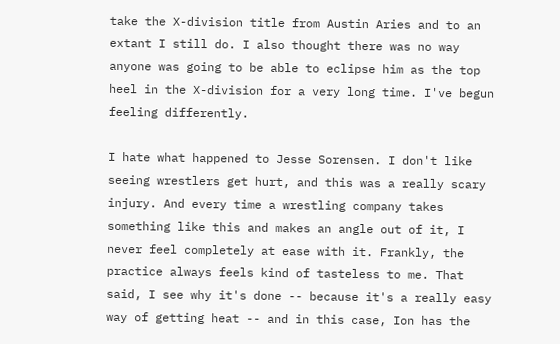take the X-division title from Austin Aries and to an extant I still do. I also thought there was no way anyone was going to be able to eclipse him as the top heel in the X-division for a very long time. I've begun feeling differently.

I hate what happened to Jesse Sorensen. I don't like seeing wrestlers get hurt, and this was a really scary injury. And every time a wrestling company takes something like this and makes an angle out of it, I never feel completely at ease with it. Frankly, the practice always feels kind of tasteless to me. That said, I see why it's done -- because it's a really easy way of getting heat -- and in this case, Ion has the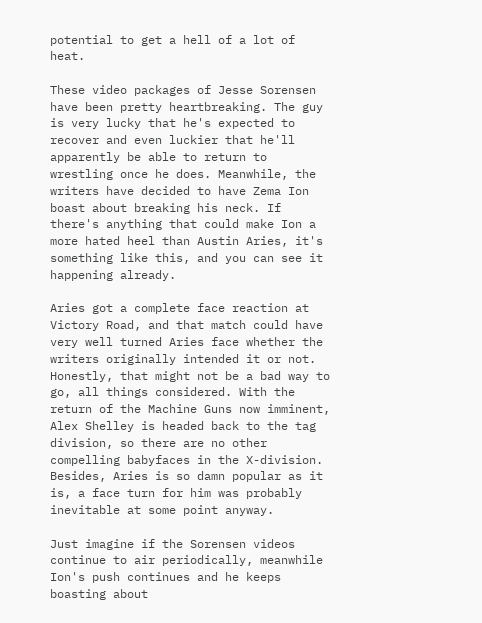potential to get a hell of a lot of heat.

These video packages of Jesse Sorensen have been pretty heartbreaking. The guy is very lucky that he's expected to recover and even luckier that he'll apparently be able to return to wrestling once he does. Meanwhile, the writers have decided to have Zema Ion boast about breaking his neck. If there's anything that could make Ion a more hated heel than Austin Aries, it's something like this, and you can see it happening already.

Aries got a complete face reaction at Victory Road, and that match could have very well turned Aries face whether the writers originally intended it or not. Honestly, that might not be a bad way to go, all things considered. With the return of the Machine Guns now imminent, Alex Shelley is headed back to the tag division, so there are no other compelling babyfaces in the X-division. Besides, Aries is so damn popular as it is, a face turn for him was probably inevitable at some point anyway.

Just imagine if the Sorensen videos continue to air periodically, meanwhile Ion's push continues and he keeps boasting about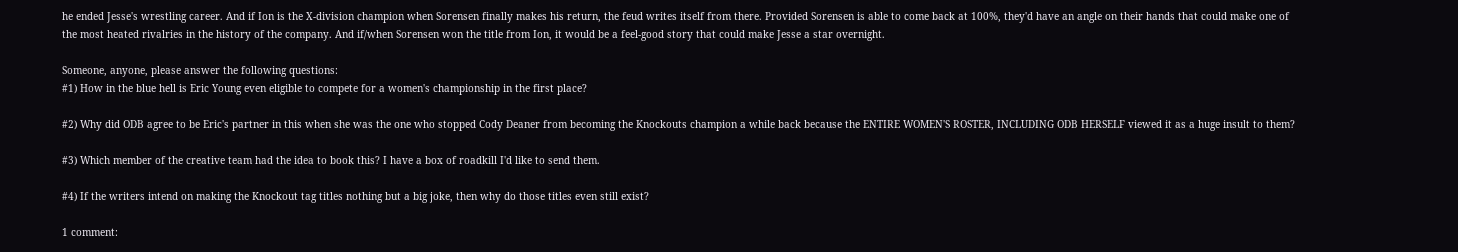he ended Jesse's wrestling career. And if Ion is the X-division champion when Sorensen finally makes his return, the feud writes itself from there. Provided Sorensen is able to come back at 100%, they'd have an angle on their hands that could make one of the most heated rivalries in the history of the company. And if/when Sorensen won the title from Ion, it would be a feel-good story that could make Jesse a star overnight.

Someone, anyone, please answer the following questions:
#1) How in the blue hell is Eric Young even eligible to compete for a women's championship in the first place?

#2) Why did ODB agree to be Eric's partner in this when she was the one who stopped Cody Deaner from becoming the Knockouts champion a while back because the ENTIRE WOMEN'S ROSTER, INCLUDING ODB HERSELF viewed it as a huge insult to them?

#3) Which member of the creative team had the idea to book this? I have a box of roadkill I'd like to send them.

#4) If the writers intend on making the Knockout tag titles nothing but a big joke, then why do those titles even still exist?

1 comment: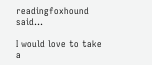readingfoxhound said...

I would love to take a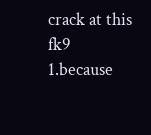crack at this fk9
1.because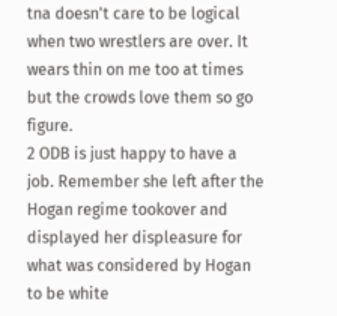tna doesn't care to be logical when two wrestlers are over. It wears thin on me too at times but the crowds love them so go figure.
2 ODB is just happy to have a job. Remember she left after the Hogan regime tookover and displayed her displeasure for what was considered by Hogan to be white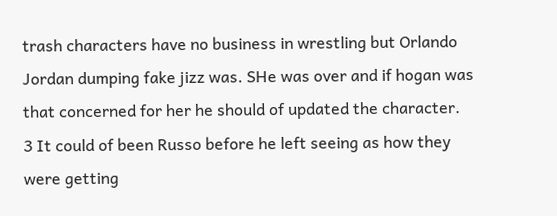trash characters have no business in wrestling but Orlando Jordan dumping fake jizz was. SHe was over and if hogan was that concerned for her he should of updated the character.
3 It could of been Russo before he left seeing as how they were getting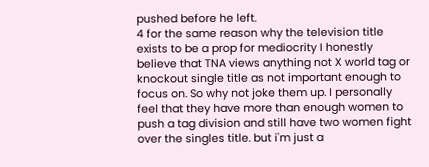pushed before he left.
4 for the same reason why the television title exists to be a prop for mediocrity I honestly believe that TNA views anything not X world tag or knockout single title as not important enough to focus on. So why not joke them up. I personally feel that they have more than enough women to push a tag division and still have two women fight over the singles title. but i'm just a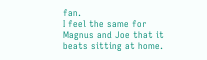fan.
I feel the same for Magnus and Joe that it beats sitting at home.